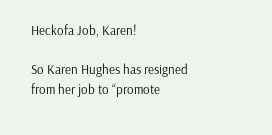Heckofa Job, Karen!

So Karen Hughes has resigned from her job to “promote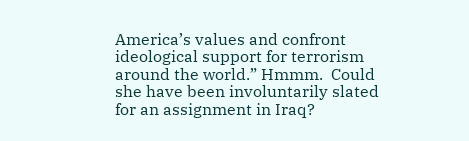America’s values and confront ideological support for terrorism around the world.” Hmmm.  Could she have been involuntarily slated for an assignment in Iraq?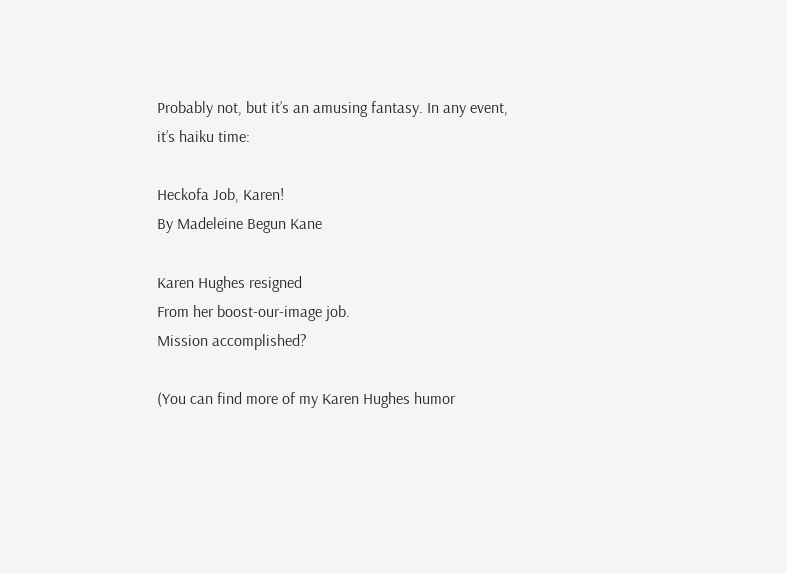Probably not, but it’s an amusing fantasy. In any event, it’s haiku time:

Heckofa Job, Karen!
By Madeleine Begun Kane

Karen Hughes resigned
From her boost-our-image job.
Mission accomplished?

(You can find more of my Karen Hughes humor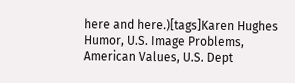here and here.)[tags]Karen Hughes Humor, U.S. Image Problems, American Values, U.S. Dept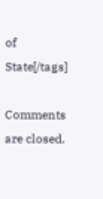of State[/tags]

Comments are closed.